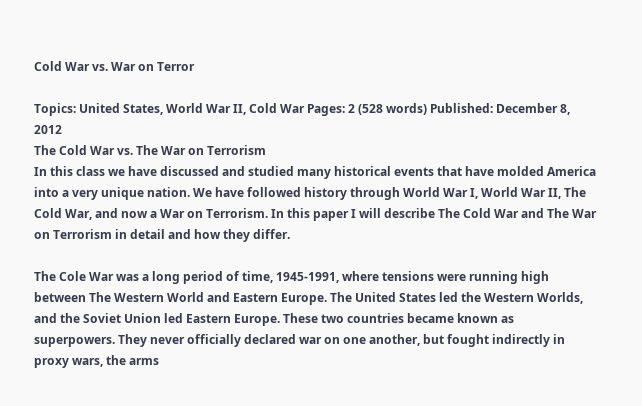Cold War vs. War on Terror

Topics: United States, World War II, Cold War Pages: 2 (528 words) Published: December 8, 2012
The Cold War vs. The War on Terrorism
In this class we have discussed and studied many historical events that have molded America into a very unique nation. We have followed history through World War I, World War II, The Cold War, and now a War on Terrorism. In this paper I will describe The Cold War and The War on Terrorism in detail and how they differ.

The Cole War was a long period of time, 1945-1991, where tensions were running high between The Western World and Eastern Europe. The United States led the Western Worlds, and the Soviet Union led Eastern Europe. These two countries became known as superpowers. They never officially declared war on one another, but fought indirectly in proxy wars, the arms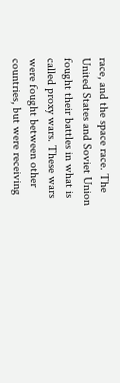race, and the space race. The United States and Soviet Union fought their battles in what is called proxy wars. These wars were fought between other countries, but were receiving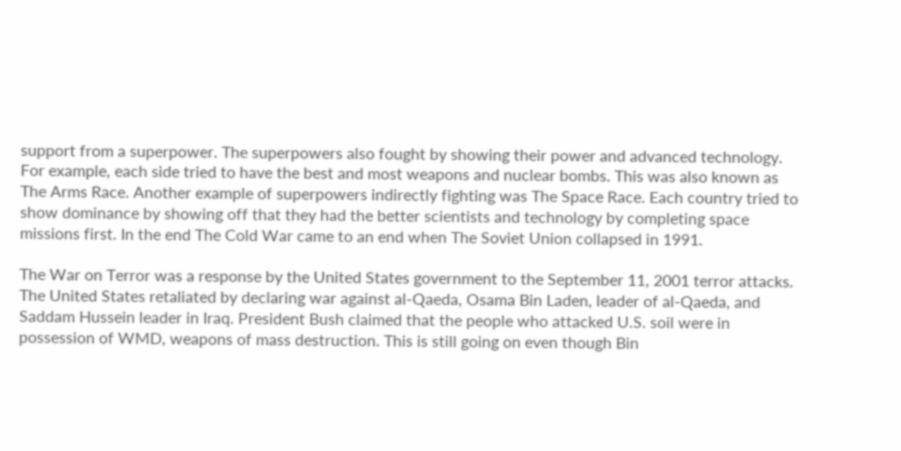support from a superpower. The superpowers also fought by showing their power and advanced technology. For example, each side tried to have the best and most weapons and nuclear bombs. This was also known as The Arms Race. Another example of superpowers indirectly fighting was The Space Race. Each country tried to show dominance by showing off that they had the better scientists and technology by completing space missions first. In the end The Cold War came to an end when The Soviet Union collapsed in 1991.

The War on Terror was a response by the United States government to the September 11, 2001 terror attacks. The United States retaliated by declaring war against al-Qaeda, Osama Bin Laden, leader of al-Qaeda, and Saddam Hussein leader in Iraq. President Bush claimed that the people who attacked U.S. soil were in possession of WMD, weapons of mass destruction. This is still going on even though Bin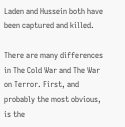Laden and Hussein both have been captured and killed.

There are many differences in The Cold War and The War on Terror. First, and probably the most obvious, is the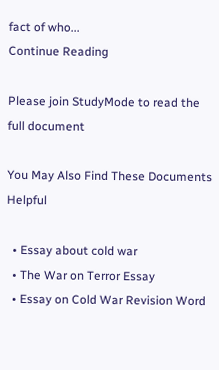fact of who...
Continue Reading

Please join StudyMode to read the full document

You May Also Find These Documents Helpful

  • Essay about cold war
  • The War on Terror Essay
  • Essay on Cold War Revision Word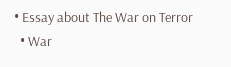• Essay about The War on Terror
  • War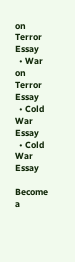on Terror Essay
  • War on Terror Essay
  • Cold War Essay
  • Cold War Essay

Become a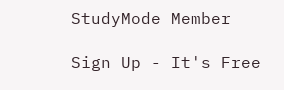StudyMode Member

Sign Up - It's Free